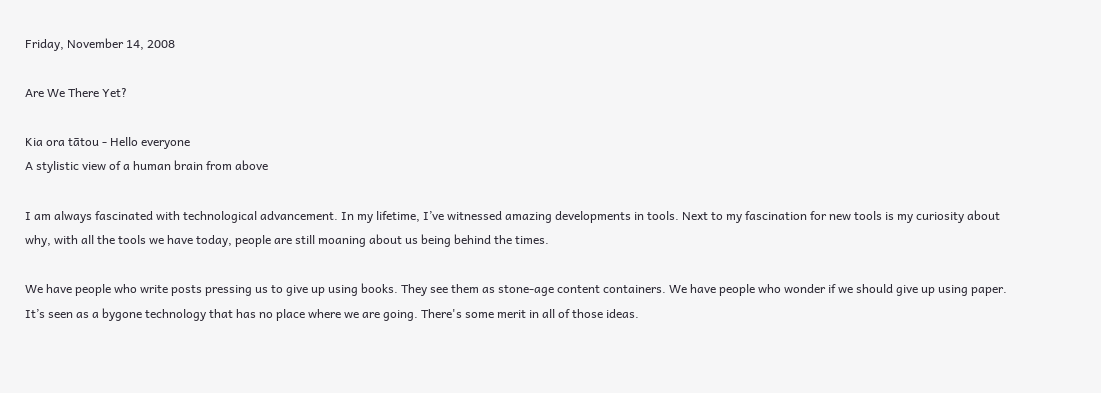Friday, November 14, 2008

Are We There Yet?

Kia ora tātou - Hello everyone
A stylistic view of a human brain from above

I am always fascinated with technological advancement. In my lifetime, I’ve witnessed amazing developments in tools. Next to my fascination for new tools is my curiosity about why, with all the tools we have today, people are still moaning about us being behind the times.

We have people who write posts pressing us to give up using books. They see them as stone-age content containers. We have people who wonder if we should give up using paper. It’s seen as a bygone technology that has no place where we are going. There's some merit in all of those ideas.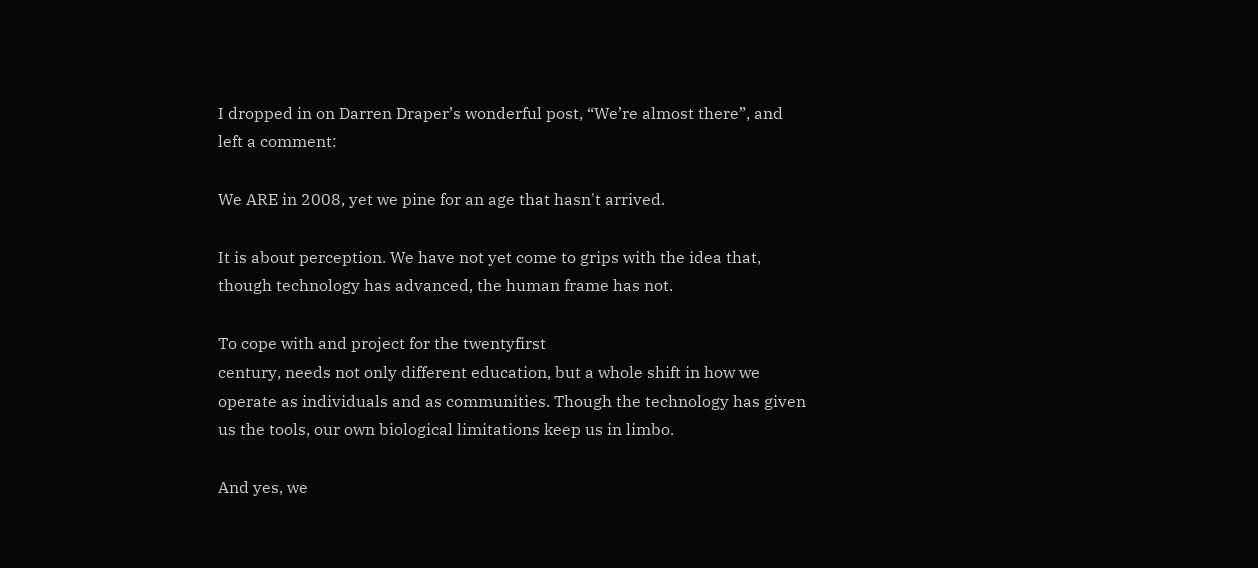I dropped in on Darren Draper’s wonderful post, “We’re almost there”, and left a comment:

We ARE in 2008, yet we pine for an age that hasn't arrived.

It is about perception. We have not yet come to grips with the idea that, though technology has advanced, the human frame has not.

To cope with and project for the twentyfirst
century, needs not only different education, but a whole shift in how we operate as individuals and as communities. Though the technology has given us the tools, our own biological limitations keep us in limbo.

And yes, we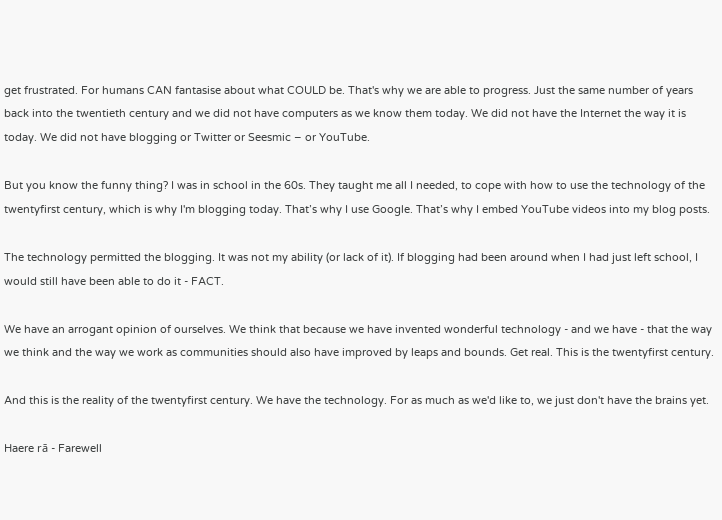get frustrated. For humans CAN fantasise about what COULD be. That's why we are able to progress. Just the same number of years back into the twentieth century and we did not have computers as we know them today. We did not have the Internet the way it is today. We did not have blogging or Twitter or Seesmic – or YouTube.

But you know the funny thing? I was in school in the 60s. They taught me all I needed, to cope with how to use the technology of the twentyfirst century, which is why I'm blogging today. That’s why I use Google. That’s why I embed YouTube videos into my blog posts.

The technology permitted the blogging. It was not my ability (or lack of it). If blogging had been around when I had just left school, I would still have been able to do it - FACT.

We have an arrogant opinion of ourselves. We think that because we have invented wonderful technology - and we have - that the way we think and the way we work as communities should also have improved by leaps and bounds. Get real. This is the twentyfirst century.

And this is the reality of the twentyfirst century. We have the technology. For as much as we'd like to, we just don't have the brains yet.

Haere rā - Farewell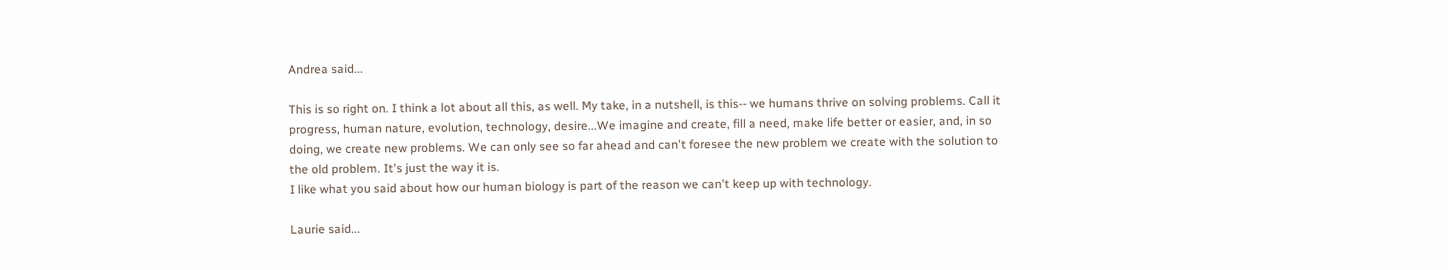Andrea said...

This is so right on. I think a lot about all this, as well. My take, in a nutshell, is this-- we humans thrive on solving problems. Call it progress, human nature, evolution, technology, desire...We imagine and create, fill a need, make life better or easier, and, in so doing, we create new problems. We can only see so far ahead and can't foresee the new problem we create with the solution to the old problem. It's just the way it is.
I like what you said about how our human biology is part of the reason we can't keep up with technology.

Laurie said...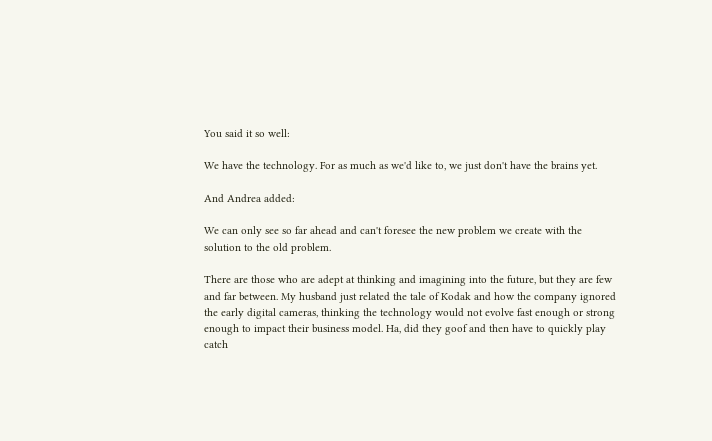You said it so well:

We have the technology. For as much as we'd like to, we just don't have the brains yet.

And Andrea added:

We can only see so far ahead and can't foresee the new problem we create with the solution to the old problem.

There are those who are adept at thinking and imagining into the future, but they are few and far between. My husband just related the tale of Kodak and how the company ignored the early digital cameras, thinking the technology would not evolve fast enough or strong enough to impact their business model. Ha, did they goof and then have to quickly play catch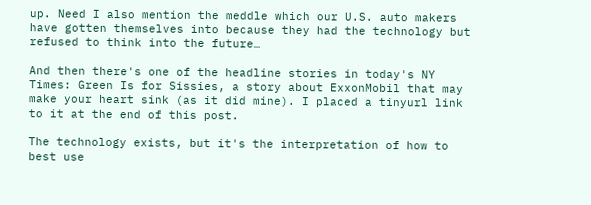up. Need I also mention the meddle which our U.S. auto makers have gotten themselves into because they had the technology but refused to think into the future…

And then there's one of the headline stories in today's NY Times: Green Is for Sissies, a story about ExxonMobil that may make your heart sink (as it did mine). I placed a tinyurl link to it at the end of this post.

The technology exists, but it's the interpretation of how to best use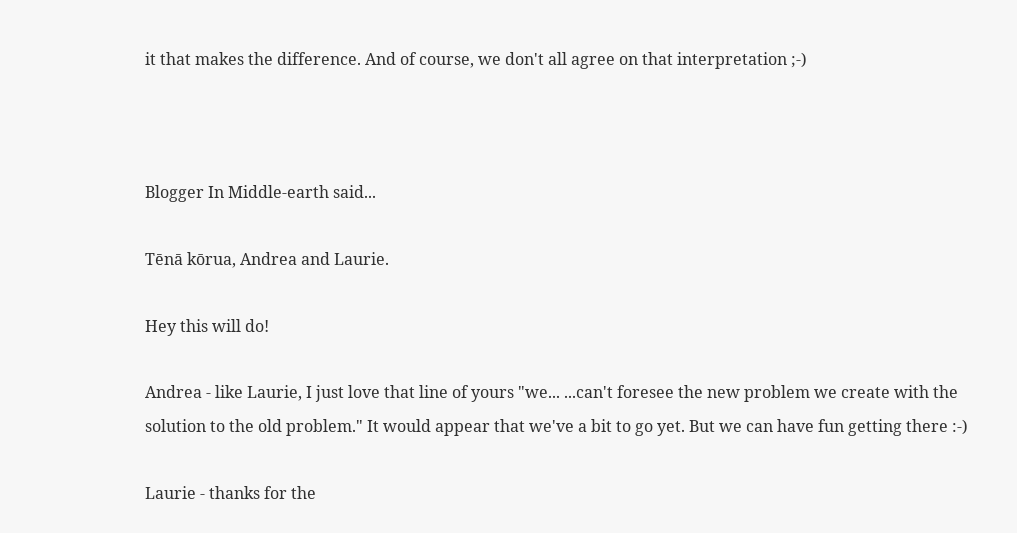it that makes the difference. And of course, we don't all agree on that interpretation ;-)



Blogger In Middle-earth said...

Tēnā kōrua, Andrea and Laurie.

Hey this will do!

Andrea - like Laurie, I just love that line of yours "we... ...can't foresee the new problem we create with the solution to the old problem." It would appear that we've a bit to go yet. But we can have fun getting there :-)

Laurie - thanks for the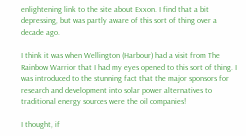enlightening link to the site about Exxon. I find that a bit depressing, but was partly aware of this sort of thing over a decade ago.

I think it was when Wellington (Harbour) had a visit from The Rainbow Warrior that I had my eyes opened to this sort of thing. I was introduced to the stunning fact that the major sponsors for research and development into solar power alternatives to traditional energy sources were the oil companies!

I thought, if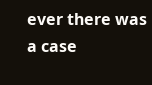ever there was a case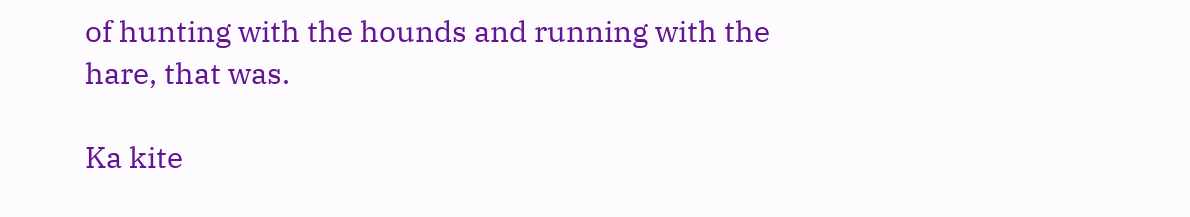of hunting with the hounds and running with the hare, that was.

Ka kite